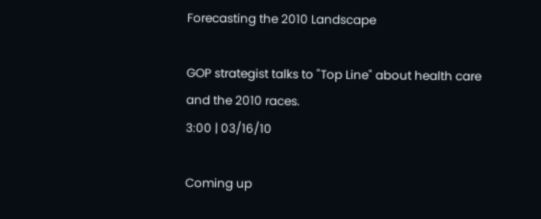Forecasting the 2010 Landscape

GOP strategist talks to "Top Line" about health care and the 2010 races.
3:00 | 03/16/10

Coming up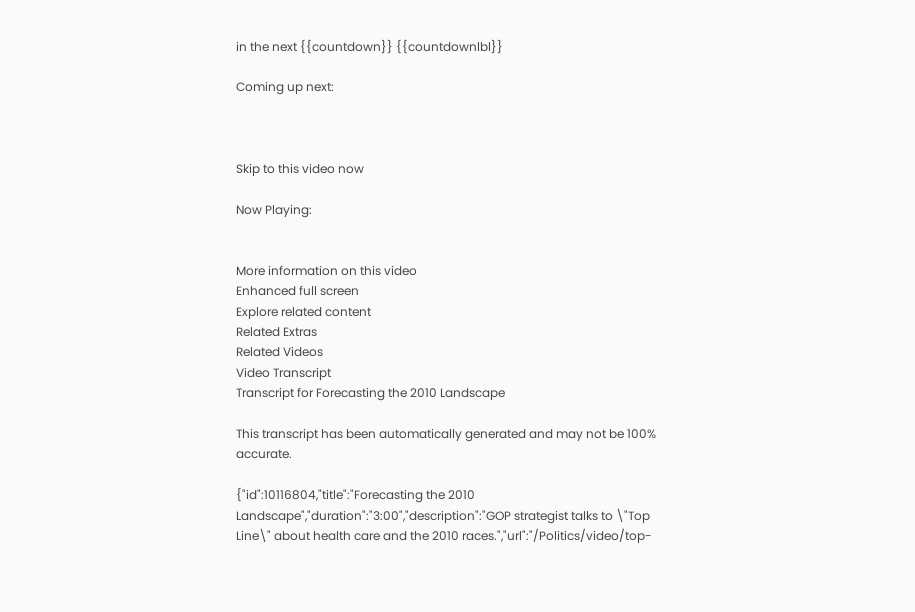in the next {{countdown}} {{countdownlbl}}

Coming up next:



Skip to this video now

Now Playing:


More information on this video
Enhanced full screen
Explore related content
Related Extras
Related Videos
Video Transcript
Transcript for Forecasting the 2010 Landscape

This transcript has been automatically generated and may not be 100% accurate.

{"id":10116804,"title":"Forecasting the 2010 Landscape","duration":"3:00","description":"GOP strategist talks to \"Top Line\" about health care and the 2010 races.","url":"/Politics/video/top-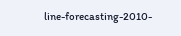line-forecasting-2010-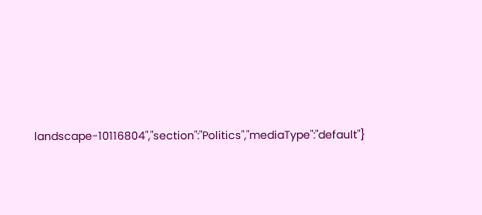landscape-10116804","section":"Politics","mediaType":"default"}